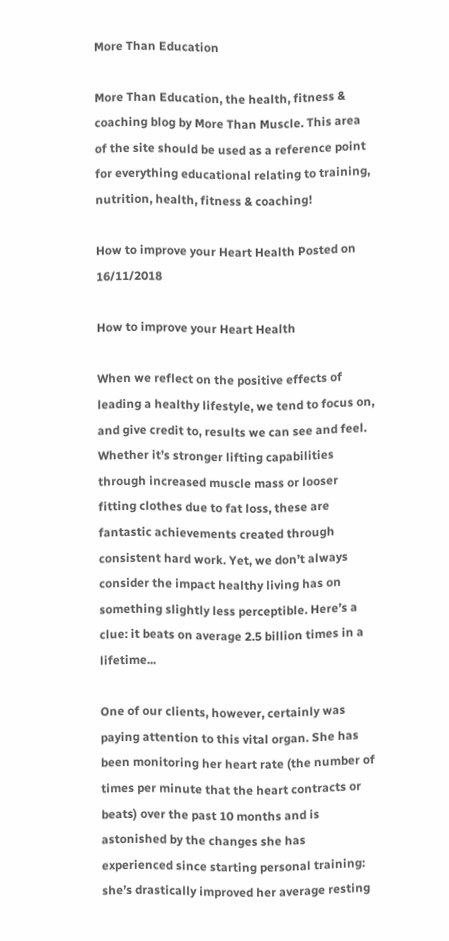More Than Education

More Than Education, the health, fitness & coaching blog by More Than Muscle. This area of the site should be used as a reference point for everything educational relating to training, nutrition, health, fitness & coaching!

How to improve your Heart Health Posted on 16/11/2018

How to improve your Heart Health

When we reflect on the positive effects of leading a healthy lifestyle, we tend to focus on, and give credit to, results we can see and feel. Whether it’s stronger lifting capabilities through increased muscle mass or looser fitting clothes due to fat loss, these are fantastic achievements created through consistent hard work. Yet, we don’t always consider the impact healthy living has on something slightly less perceptible. Here’s a clue: it beats on average 2.5 billion times in a lifetime...

One of our clients, however, certainly was paying attention to this vital organ. She has been monitoring her heart rate (the number of times per minute that the heart contracts or beats) over the past 10 months and is astonished by the changes she has experienced since starting personal training: she’s drastically improved her average resting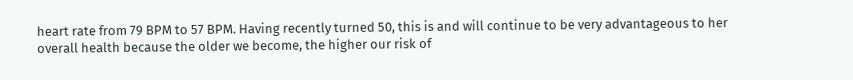heart rate from 79 BPM to 57 BPM. Having recently turned 50, this is and will continue to be very advantageous to her overall health because the older we become, the higher our risk of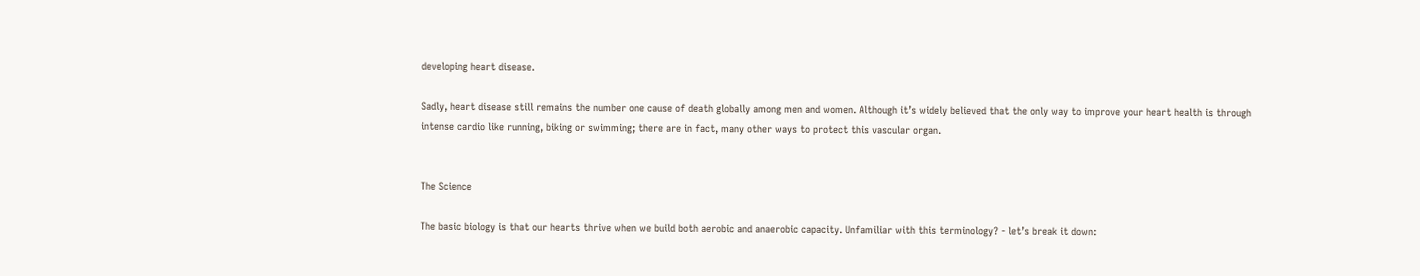developing heart disease.

Sadly, heart disease still remains the number one cause of death globally among men and women. Although it’s widely believed that the only way to improve your heart health is through intense cardio like running, biking or swimming; there are in fact, many other ways to protect this vascular organ.


The Science

The basic biology is that our hearts thrive when we build both aerobic and anaerobic capacity. Unfamiliar with this terminology? - let’s break it down: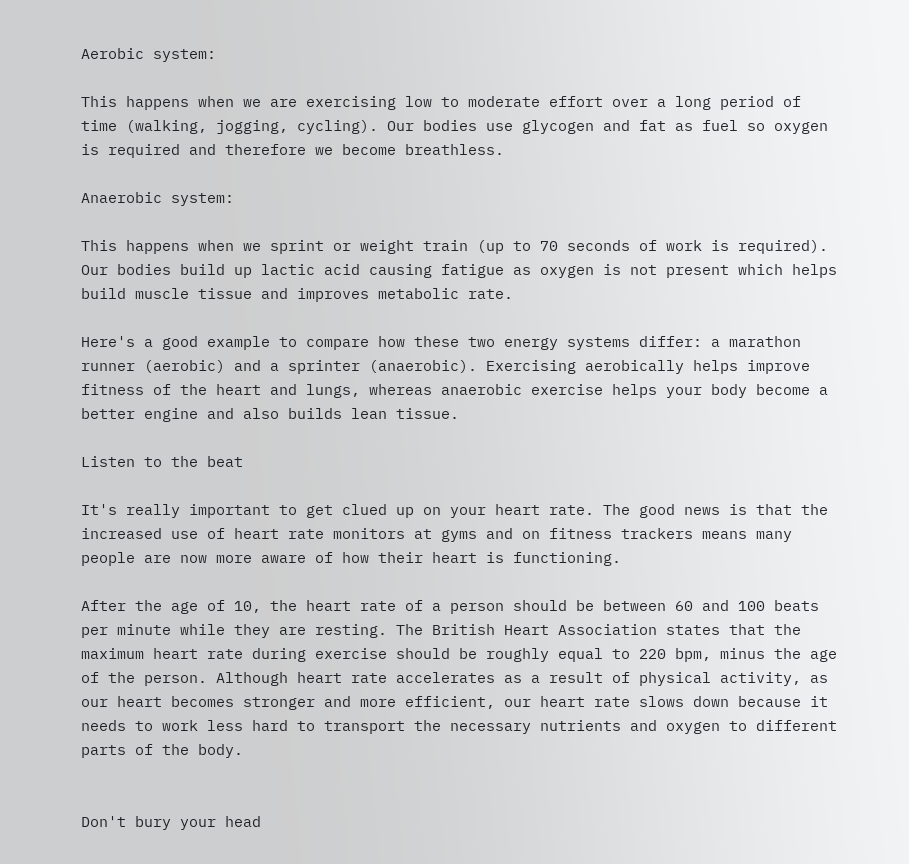Aerobic system:

This happens when we are exercising low to moderate effort over a long period of time (walking, jogging, cycling). Our bodies use glycogen and fat as fuel so oxygen is required and therefore we become breathless.

Anaerobic system:

This happens when we sprint or weight train (up to 70 seconds of work is required). Our bodies build up lactic acid causing fatigue as oxygen is not present which helps build muscle tissue and improves metabolic rate.

Here's a good example to compare how these two energy systems differ: a marathon runner (aerobic) and a sprinter (anaerobic). Exercising aerobically helps improve fitness of the heart and lungs, whereas anaerobic exercise helps your body become a better engine and also builds lean tissue.

Listen to the beat

It's really important to get clued up on your heart rate. The good news is that the increased use of heart rate monitors at gyms and on fitness trackers means many people are now more aware of how their heart is functioning.

After the age of 10, the heart rate of a person should be between 60 and 100 beats per minute while they are resting. The British Heart Association states that the maximum heart rate during exercise should be roughly equal to 220 bpm, minus the age of the person. Although heart rate accelerates as a result of physical activity, as our heart becomes stronger and more efficient, our heart rate slows down because it needs to work less hard to transport the necessary nutrients and oxygen to different parts of the body.


Don't bury your head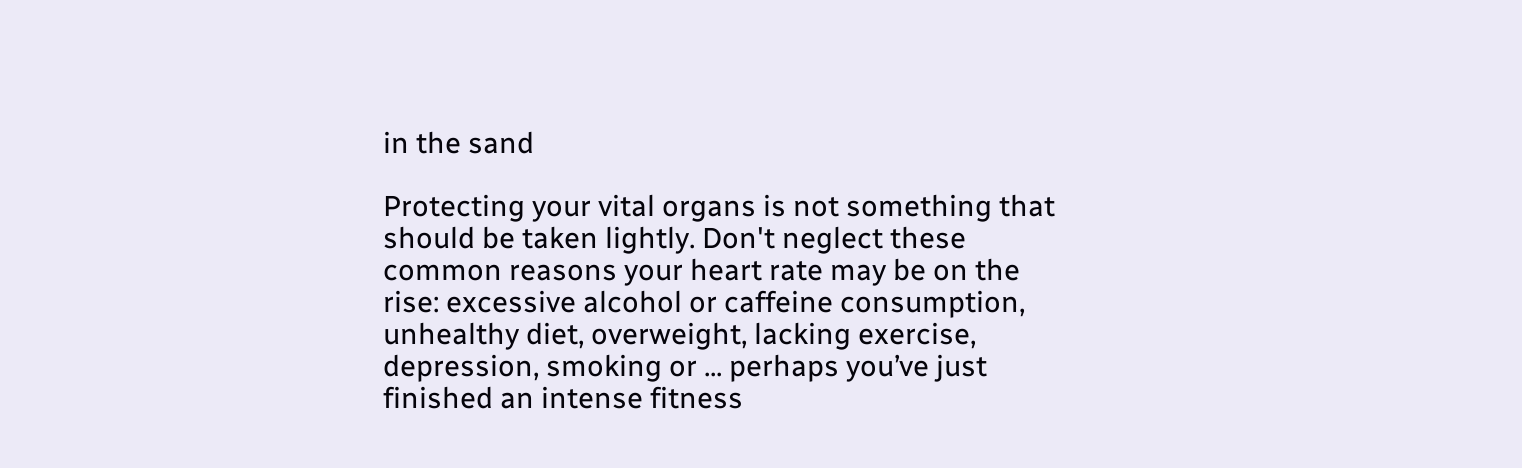in the sand

Protecting your vital organs is not something that should be taken lightly. Don't neglect these common reasons your heart rate may be on the rise: excessive alcohol or caffeine consumption, unhealthy diet, overweight, lacking exercise, depression, smoking or ... perhaps you’ve just finished an intense fitness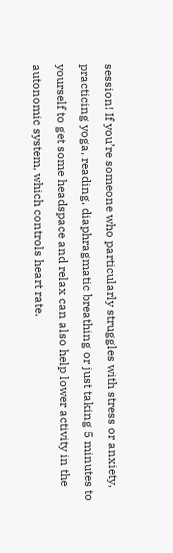session! If you’re someone who particularly struggles with stress or anxiety, practicing yoga, reading, diaphragmatic breathing or just taking 5 minutes to yourself to get some headspace and relax can also help lower activity in the autonomic system, which controls heart rate.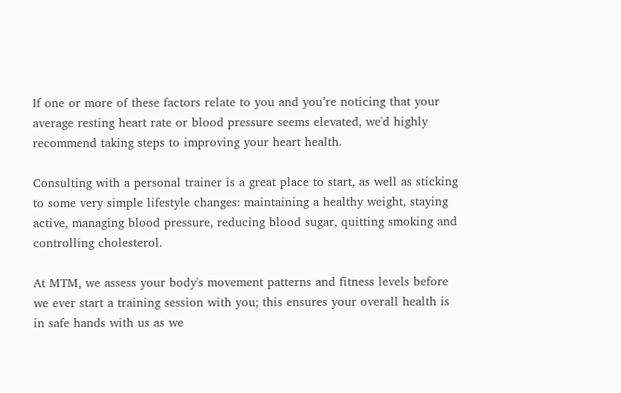If one or more of these factors relate to you and you’re noticing that your average resting heart rate or blood pressure seems elevated, we'd highly recommend taking steps to improving your heart health.

Consulting with a personal trainer is a great place to start, as well as sticking to some very simple lifestyle changes: maintaining a healthy weight, staying active, managing blood pressure, reducing blood sugar, quitting smoking and controlling cholesterol.

At MTM, we assess your body's movement patterns and fitness levels before we ever start a training session with you; this ensures your overall health is in safe hands with us as we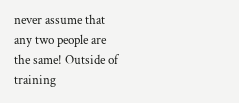never assume that any two people are the same! Outside of training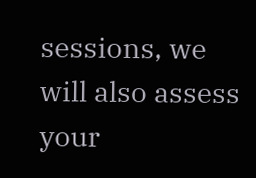sessions, we will also assess your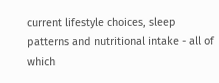current lifestyle choices, sleep patterns and nutritional intake - all of which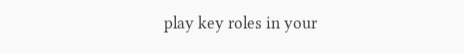play key roles in your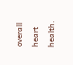overall heart health.